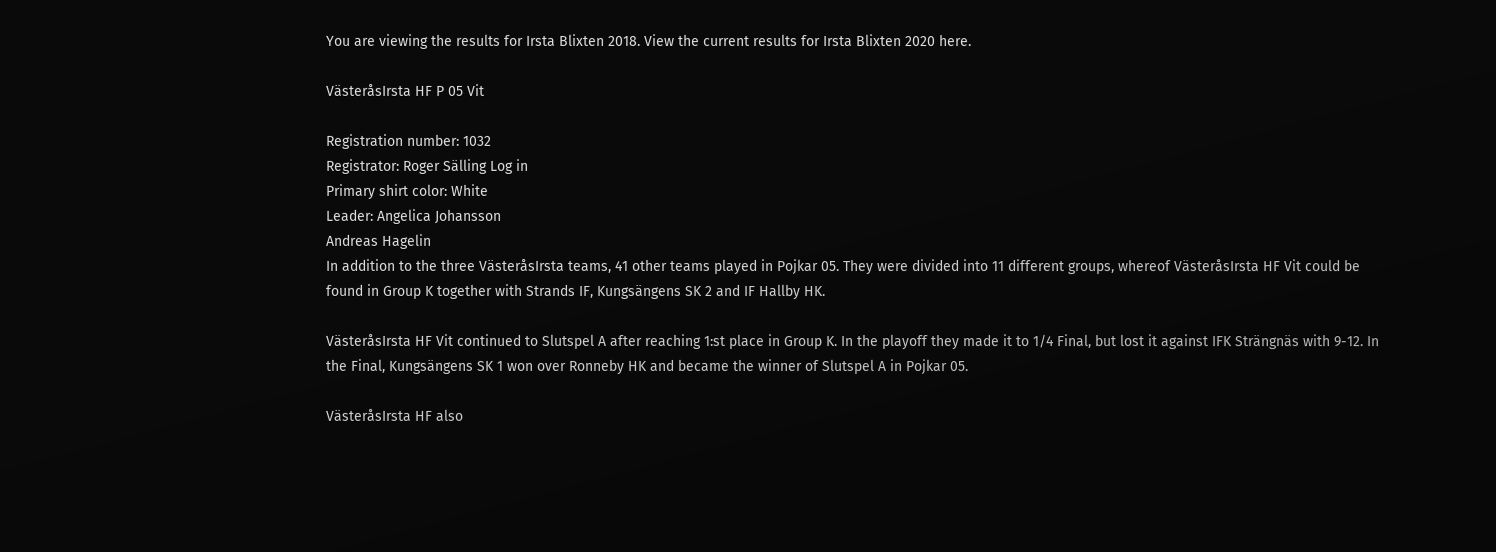You are viewing the results for Irsta Blixten 2018. View the current results for Irsta Blixten 2020 here.

VästeråsIrsta HF P 05 Vit

Registration number: 1032
Registrator: Roger Sälling Log in
Primary shirt color: White
Leader: Angelica Johansson
Andreas Hagelin
In addition to the three VästeråsIrsta teams, 41 other teams played in Pojkar 05. They were divided into 11 different groups, whereof VästeråsIrsta HF Vit could be found in Group K together with Strands IF, Kungsängens SK 2 and IF Hallby HK.

VästeråsIrsta HF Vit continued to Slutspel A after reaching 1:st place in Group K. In the playoff they made it to 1/4 Final, but lost it against IFK Strängnäs with 9-12. In the Final, Kungsängens SK 1 won over Ronneby HK and became the winner of Slutspel A in Pojkar 05.

VästeråsIrsta HF also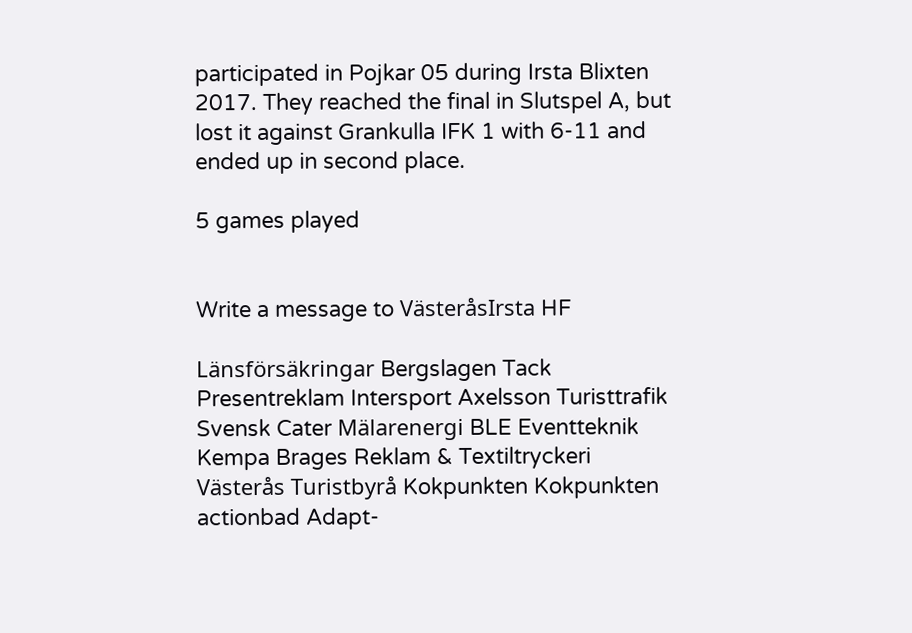participated in Pojkar 05 during Irsta Blixten 2017. They reached the final in Slutspel A, but lost it against Grankulla IFK 1 with 6-11 and ended up in second place.

5 games played


Write a message to VästeråsIrsta HF

Länsförsäkringar Bergslagen Tack Presentreklam Intersport Axelsson Turisttrafik Svensk Cater Mälarenergi BLE Eventteknik Kempa Brages Reklam & Textiltryckeri Västerås Turistbyrå Kokpunkten Kokpunkten actionbad Adapt-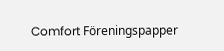Comfort Föreningspapper